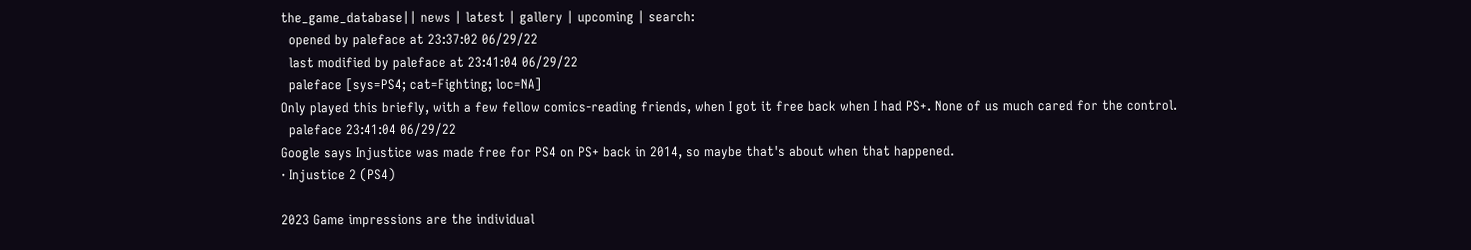the_game_database|| news | latest | gallery | upcoming | search:
  opened by paleface at 23:37:02 06/29/22
  last modified by paleface at 23:41:04 06/29/22
  paleface [sys=PS4; cat=Fighting; loc=NA]
Only played this briefly, with a few fellow comics-reading friends, when I got it free back when I had PS+. None of us much cared for the control.
  paleface 23:41:04 06/29/22
Google says Injustice was made free for PS4 on PS+ back in 2014, so maybe that's about when that happened.
· Injustice 2 (PS4)

2023 Game impressions are the individual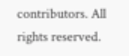contributors. All rights reserved.